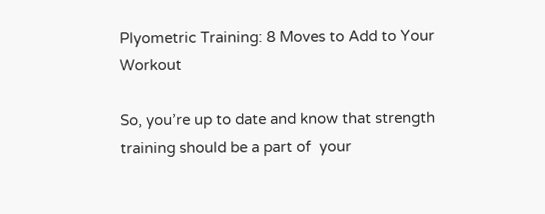Plyometric Training: 8 Moves to Add to Your Workout

So, you’re up to date and know that strength training should be a part of  your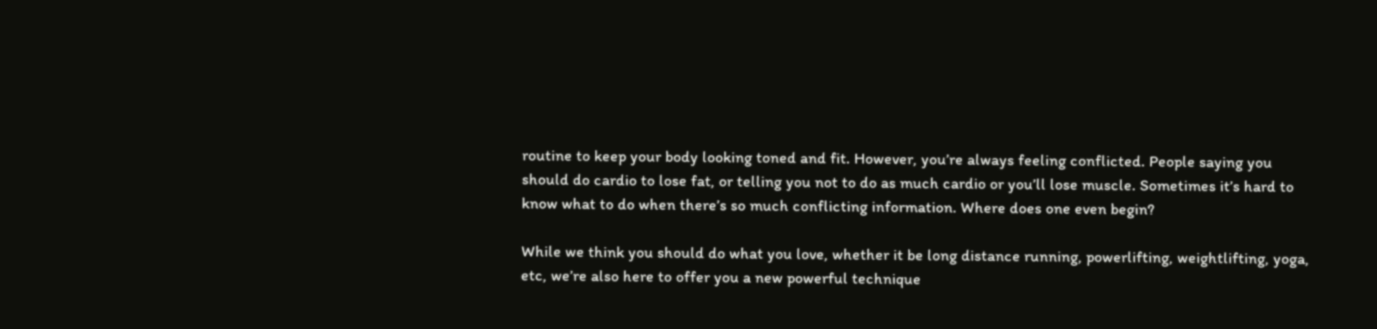routine to keep your body looking toned and fit. However, you’re always feeling conflicted. People saying you should do cardio to lose fat, or telling you not to do as much cardio or you’ll lose muscle. Sometimes it’s hard to know what to do when there’s so much conflicting information. Where does one even begin?

While we think you should do what you love, whether it be long distance running, powerlifting, weightlifting, yoga, etc, we’re also here to offer you a new powerful technique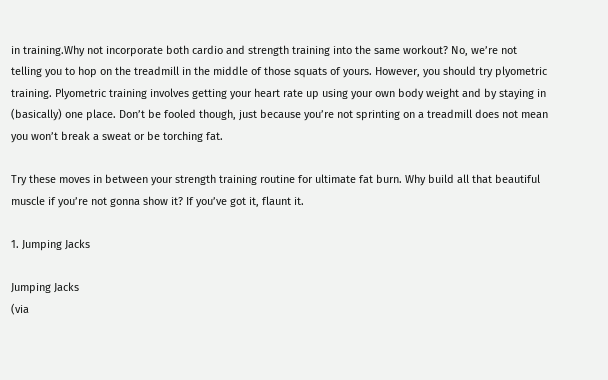in training.Why not incorporate both cardio and strength training into the same workout? No, we’re not telling you to hop on the treadmill in the middle of those squats of yours. However, you should try plyometric training. Plyometric training involves getting your heart rate up using your own body weight and by staying in (basically) one place. Don’t be fooled though, just because you’re not sprinting on a treadmill does not mean you won’t break a sweat or be torching fat.

Try these moves in between your strength training routine for ultimate fat burn. Why build all that beautiful muscle if you’re not gonna show it? If you’ve got it, flaunt it.

1. Jumping Jacks

Jumping Jacks
(via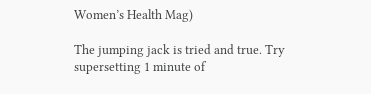Women’s Health Mag)

The jumping jack is tried and true. Try supersetting 1 minute of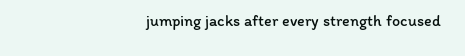jumping jacks after every strength focused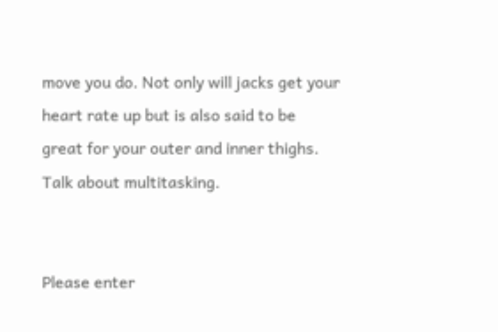move you do. Not only will jacks get your heart rate up but is also said to be great for your outer and inner thighs. Talk about multitasking.


Please enter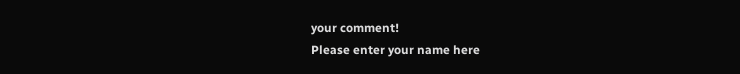your comment!
Please enter your name here